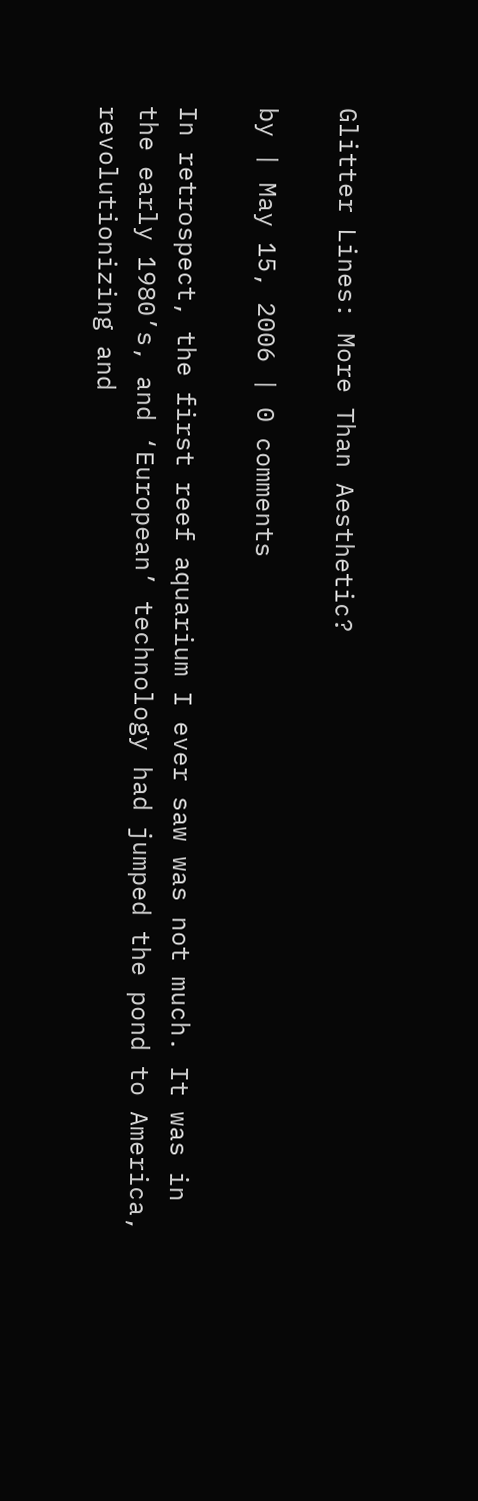Glitter Lines: More Than Aesthetic?

by | May 15, 2006 | 0 comments

In retrospect, the first reef aquarium I ever saw was not much. It was in the early 1980’s, and ‘European’ technology had jumped the pond to America, revolutionizing and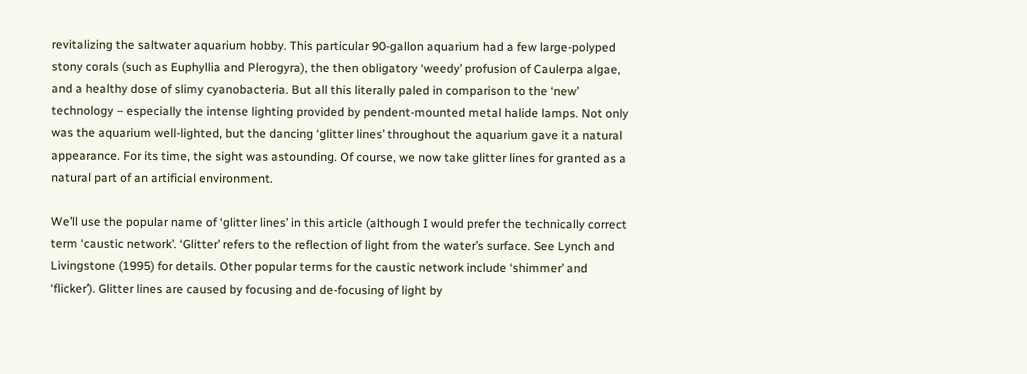revitalizing the saltwater aquarium hobby. This particular 90-gallon aquarium had a few large-polyped stony corals (such as Euphyllia and Plerogyra), the then obligatory ‘weedy’ profusion of Caulerpa algae, and a healthy dose of slimy cyanobacteria. But all this literally paled in comparison to the ‘new’ technology – especially the intense lighting provided by pendent-mounted metal halide lamps. Not only was the aquarium well-lighted, but the dancing ‘glitter lines’ throughout the aquarium gave it a natural appearance. For its time, the sight was astounding. Of course, we now take glitter lines for granted as a natural part of an artificial environment.

We’ll use the popular name of ‘glitter lines’ in this article (although I would prefer the technically correct term ‘caustic network’. ‘Glitter’ refers to the reflection of light from the water’s surface. See Lynch and Livingstone (1995) for details. Other popular terms for the caustic network include ‘shimmer’ and ‘flicker’). Glitter lines are caused by focusing and de-focusing of light by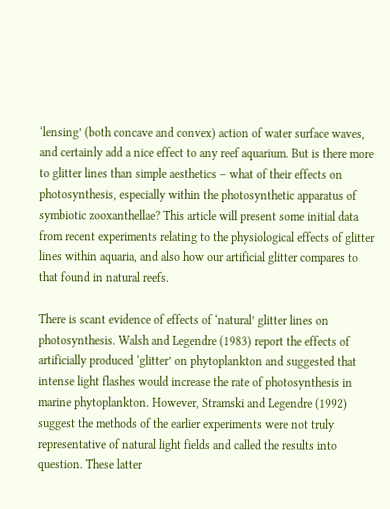‘lensing’ (both concave and convex) action of water surface waves, and certainly add a nice effect to any reef aquarium. But is there more to glitter lines than simple aesthetics – what of their effects on photosynthesis, especially within the photosynthetic apparatus of symbiotic zooxanthellae? This article will present some initial data from recent experiments relating to the physiological effects of glitter lines within aquaria, and also how our artificial glitter compares to that found in natural reefs.

There is scant evidence of effects of ‘natural’ glitter lines on photosynthesis. Walsh and Legendre (1983) report the effects of artificially produced ‘glitter’ on phytoplankton and suggested that intense light flashes would increase the rate of photosynthesis in marine phytoplankton. However, Stramski and Legendre (1992) suggest the methods of the earlier experiments were not truly representative of natural light fields and called the results into question. These latter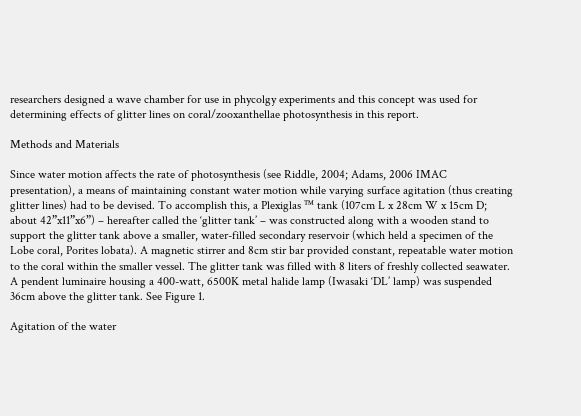researchers designed a wave chamber for use in phycolgy experiments and this concept was used for determining effects of glitter lines on coral/zooxanthellae photosynthesis in this report.

Methods and Materials

Since water motion affects the rate of photosynthesis (see Riddle, 2004; Adams, 2006 IMAC presentation), a means of maintaining constant water motion while varying surface agitation (thus creating glitter lines) had to be devised. To accomplish this, a Plexiglas ™ tank (107cm L x 28cm W x 15cm D; about 42”x11”x6”) – hereafter called the ‘glitter tank’ – was constructed along with a wooden stand to support the glitter tank above a smaller, water-filled secondary reservoir (which held a specimen of the Lobe coral, Porites lobata). A magnetic stirrer and 8cm stir bar provided constant, repeatable water motion to the coral within the smaller vessel. The glitter tank was filled with 8 liters of freshly collected seawater. A pendent luminaire housing a 400-watt, 6500K metal halide lamp (Iwasaki ‘DL’ lamp) was suspended 36cm above the glitter tank. See Figure 1.

Agitation of the water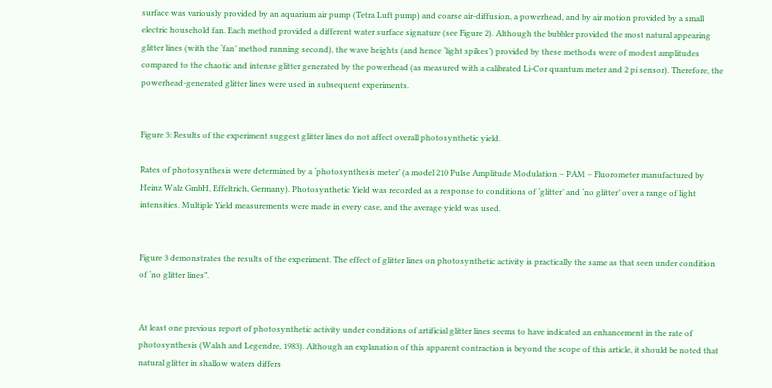surface was variously provided by an aquarium air pump (Tetra Luft pump) and coarse air-diffusion, a powerhead, and by air motion provided by a small electric household fan. Each method provided a different water surface signature (see Figure 2). Although the bubbler provided the most natural appearing glitter lines (with the ‘fan’ method running second), the wave heights (and hence ‘light spikes’) provided by these methods were of modest amplitudes compared to the chaotic and intense glitter generated by the powerhead (as measured with a calibrated Li-Cor quantum meter and 2 pi sensor). Therefore, the powerhead-generated glitter lines were used in subsequent experiments.


Figure 3: Results of the experiment suggest glitter lines do not affect overall photosynthetic yield.

Rates of photosynthesis were determined by a ‘photosynthesis meter’ (a model 210 Pulse Amplitude Modulation – PAM – Fluorometer manufactured by Heinz Walz GmbH, Effeltrich, Germany). Photosynthetic Yield was recorded as a response to conditions of ‘glitter’ and ‘no glitter’ over a range of light intensities. Multiple Yield measurements were made in every case, and the average yield was used.


Figure 3 demonstrates the results of the experiment. The effect of glitter lines on photosynthetic activity is practically the same as that seen under condition of ‘no glitter lines”.


At least one previous report of photosynthetic activity under conditions of artificial glitter lines seems to have indicated an enhancement in the rate of photosynthesis (Walsh and Legendre, 1983). Although an explanation of this apparent contraction is beyond the scope of this article, it should be noted that natural glitter in shallow waters differs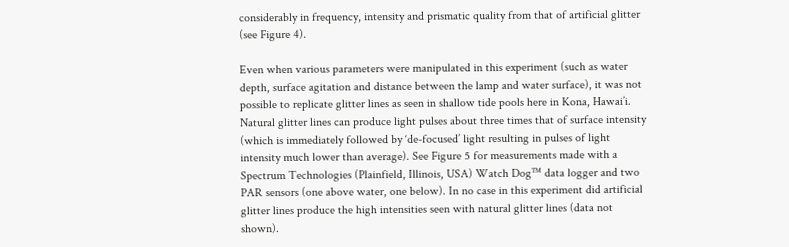considerably in frequency, intensity and prismatic quality from that of artificial glitter (see Figure 4).

Even when various parameters were manipulated in this experiment (such as water depth, surface agitation and distance between the lamp and water surface), it was not possible to replicate glitter lines as seen in shallow tide pools here in Kona, Hawai’i. Natural glitter lines can produce light pulses about three times that of surface intensity (which is immediately followed by ‘de-focused’ light resulting in pulses of light intensity much lower than average). See Figure 5 for measurements made with a Spectrum Technologies (Plainfield, Illinois, USA) Watch Dog™ data logger and two PAR sensors (one above water, one below). In no case in this experiment did artificial glitter lines produce the high intensities seen with natural glitter lines (data not shown).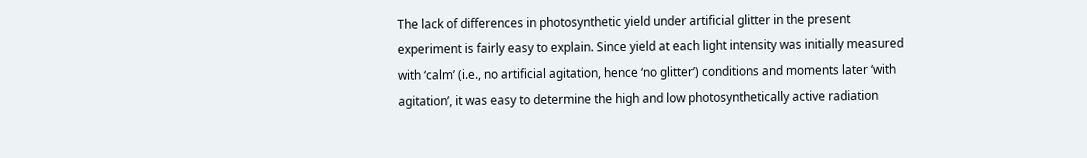The lack of differences in photosynthetic yield under artificial glitter in the present experiment is fairly easy to explain. Since yield at each light intensity was initially measured with ‘calm’ (i.e., no artificial agitation, hence ‘no glitter’) conditions and moments later ‘with agitation’, it was easy to determine the high and low photosynthetically active radiation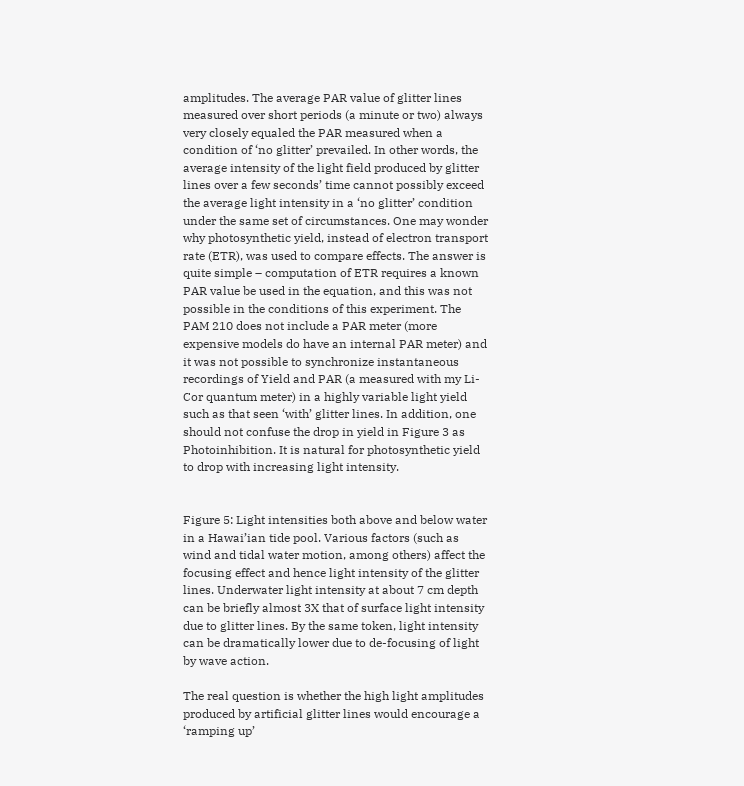amplitudes. The average PAR value of glitter lines measured over short periods (a minute or two) always very closely equaled the PAR measured when a condition of ‘no glitter’ prevailed. In other words, the average intensity of the light field produced by glitter lines over a few seconds’ time cannot possibly exceed the average light intensity in a ‘no glitter’ condition under the same set of circumstances. One may wonder why photosynthetic yield, instead of electron transport rate (ETR), was used to compare effects. The answer is quite simple – computation of ETR requires a known PAR value be used in the equation, and this was not possible in the conditions of this experiment. The PAM 210 does not include a PAR meter (more expensive models do have an internal PAR meter) and it was not possible to synchronize instantaneous recordings of Yield and PAR (a measured with my Li-Cor quantum meter) in a highly variable light yield such as that seen ‘with’ glitter lines. In addition, one should not confuse the drop in yield in Figure 3 as Photoinhibition. It is natural for photosynthetic yield to drop with increasing light intensity.


Figure 5: Light intensities both above and below water in a Hawai’ian tide pool. Various factors (such as wind and tidal water motion, among others) affect the focusing effect and hence light intensity of the glitter lines. Underwater light intensity at about 7 cm depth can be briefly almost 3X that of surface light intensity due to glitter lines. By the same token, light intensity can be dramatically lower due to de-focusing of light by wave action.

The real question is whether the high light amplitudes produced by artificial glitter lines would encourage a ‘ramping up’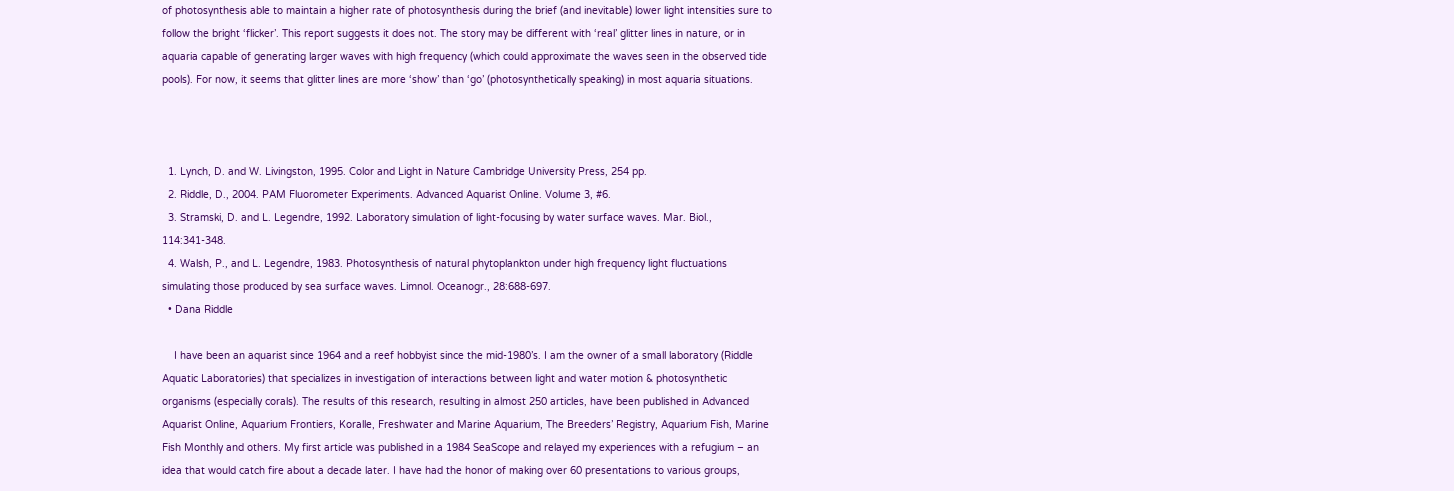of photosynthesis able to maintain a higher rate of photosynthesis during the brief (and inevitable) lower light intensities sure to follow the bright ‘flicker’. This report suggests it does not. The story may be different with ‘real’ glitter lines in nature, or in aquaria capable of generating larger waves with high frequency (which could approximate the waves seen in the observed tide pools). For now, it seems that glitter lines are more ‘show’ than ‘go’ (photosynthetically speaking) in most aquaria situations.



  1. Lynch, D. and W. Livingston, 1995. Color and Light in Nature Cambridge University Press, 254 pp.
  2. Riddle, D., 2004. PAM Fluorometer Experiments. Advanced Aquarist Online. Volume 3, #6.
  3. Stramski, D. and L. Legendre, 1992. Laboratory simulation of light-focusing by water surface waves. Mar. Biol., 114:341-348.
  4. Walsh, P., and L. Legendre, 1983. Photosynthesis of natural phytoplankton under high frequency light fluctuations simulating those produced by sea surface waves. Limnol. Oceanogr., 28:688-697.
  • Dana Riddle

    I have been an aquarist since 1964 and a reef hobbyist since the mid-1980’s. I am the owner of a small laboratory (Riddle Aquatic Laboratories) that specializes in investigation of interactions between light and water motion & photosynthetic organisms (especially corals). The results of this research, resulting in almost 250 articles, have been published in Advanced Aquarist Online, Aquarium Frontiers, Koralle, Freshwater and Marine Aquarium, The Breeders’ Registry, Aquarium Fish, Marine Fish Monthly and others. My first article was published in a 1984 SeaScope and relayed my experiences with a refugium – an idea that would catch fire about a decade later. I have had the honor of making over 60 presentations to various groups,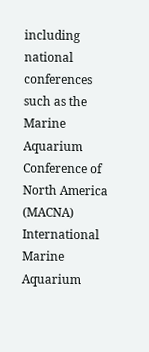including national conferences such as the Marine Aquarium Conference of North America (MACNA) International Marine Aquarium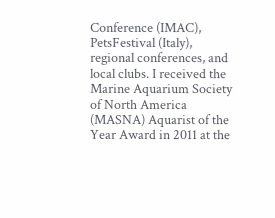Conference (IMAC), PetsFestival (Italy), regional conferences, and local clubs. I received the Marine Aquarium Society of North America (MASNA) Aquarist of the Year Award in 2011 at the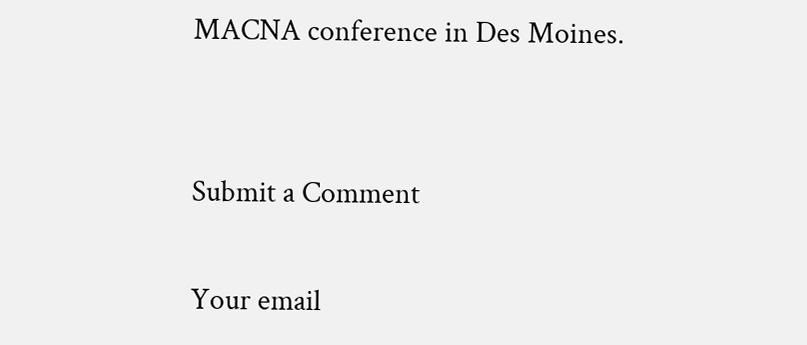MACNA conference in Des Moines.


Submit a Comment

Your email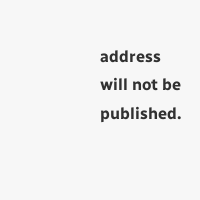address will not be published.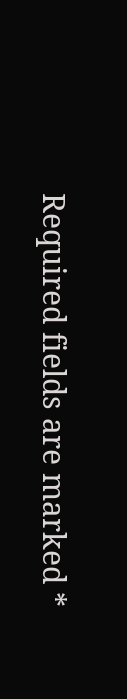Required fields are marked *